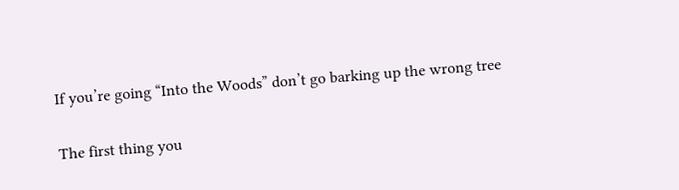If you’re going “Into the Woods” don’t go barking up the wrong tree

The first thing you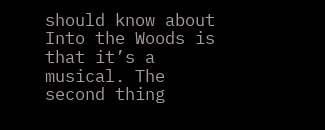should know about Into the Woods is that it’s a musical. The second thing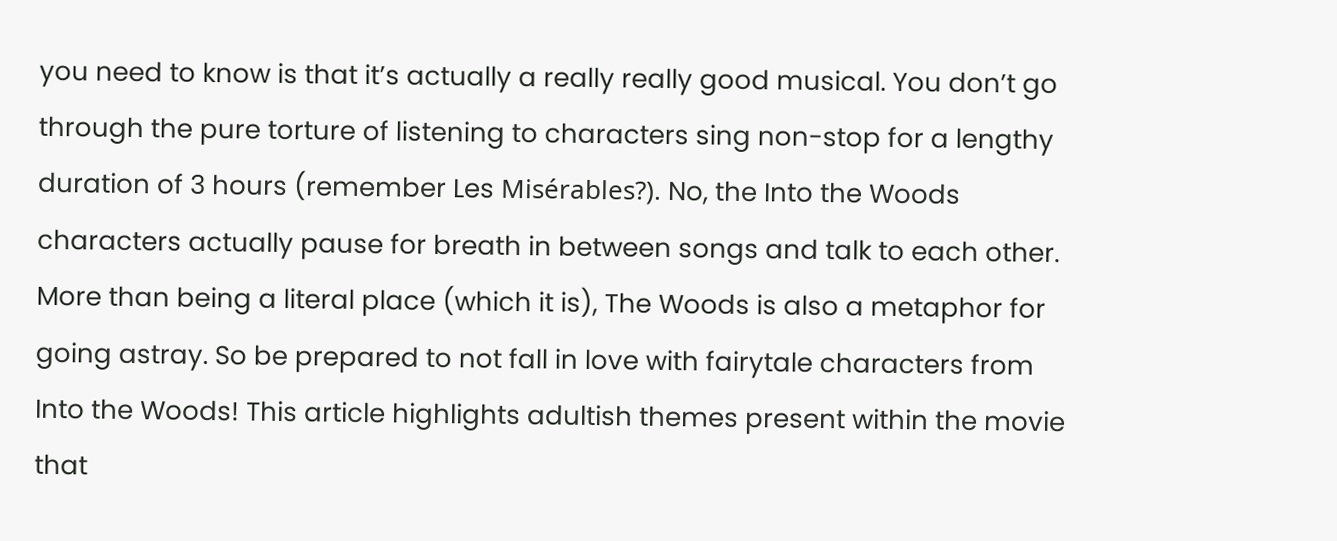you need to know is that it’s actually a really really good musical. You don’t go through the pure torture of listening to characters sing non-stop for a lengthy duration of 3 hours (remember Les Misérables?). No, the Into the Woods characters actually pause for breath in between songs and talk to each other. More than being a literal place (which it is), The Woods is also a metaphor for going astray. So be prepared to not fall in love with fairytale characters from Into the Woods! This article highlights adultish themes present within the movie that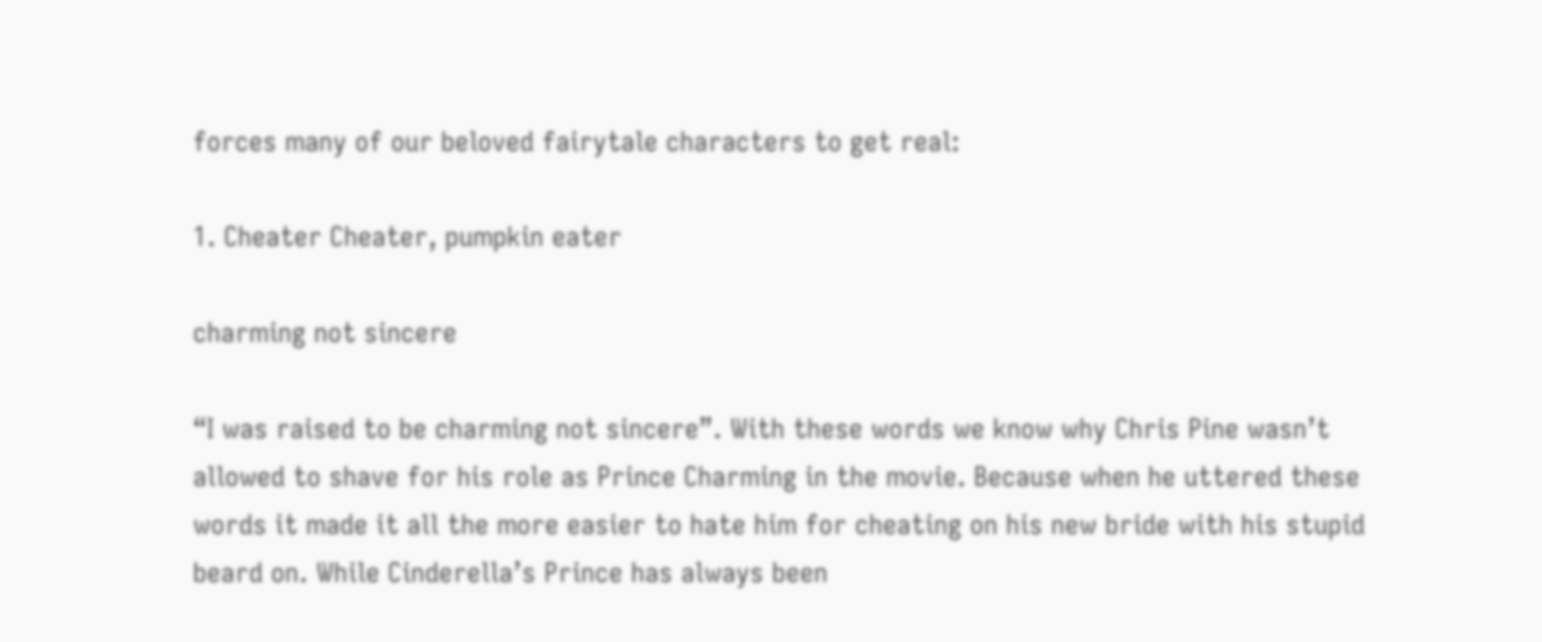forces many of our beloved fairytale characters to get real:

1. Cheater Cheater, pumpkin eater

charming not sincere

“I was raised to be charming not sincere”. With these words we know why Chris Pine wasn’t allowed to shave for his role as Prince Charming in the movie. Because when he uttered these words it made it all the more easier to hate him for cheating on his new bride with his stupid beard on. While Cinderella’s Prince has always been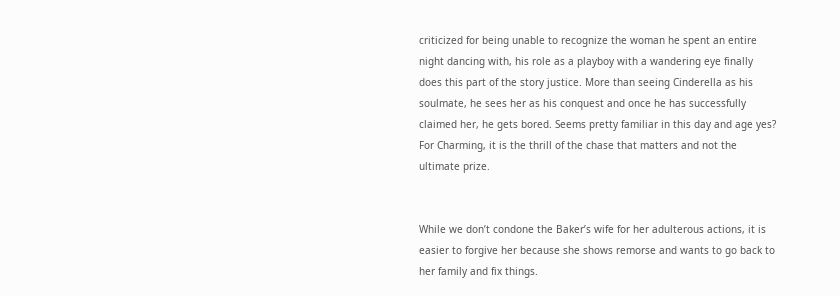criticized for being unable to recognize the woman he spent an entire night dancing with, his role as a playboy with a wandering eye finally does this part of the story justice. More than seeing Cinderella as his soulmate, he sees her as his conquest and once he has successfully claimed her, he gets bored. Seems pretty familiar in this day and age yes?  For Charming, it is the thrill of the chase that matters and not the ultimate prize.


While we don’t condone the Baker’s wife for her adulterous actions, it is easier to forgive her because she shows remorse and wants to go back to her family and fix things.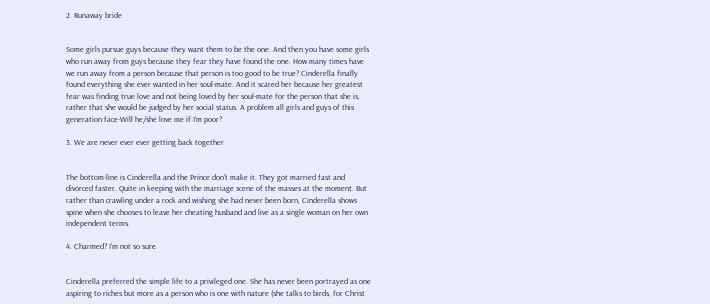2. Runaway bride


Some girls pursue guys because they want them to be the one. And then you have some girls who run away from guys because they fear they have found the one. How many times have we run away from a person because that person is too good to be true? Cinderella finally found everything she ever wanted in her soul-mate. And it scared her because her greatest fear was finding true love and not being loved by her soul-mate for the person that she is, rather that she would be judged by her social status. A problem all girls and guys of this generation face-Will he/she love me if I’m poor?

3. We are never ever ever getting back together


The bottom-line is Cinderella and the Prince don’t make it. They got married fast and divorced faster. Quite in keeping with the marriage scene of the masses at the moment. But rather than crawling under a rock and wishing she had never been born, Cinderella shows spine when she chooses to leave her cheating husband and live as a single woman on her own independent terms.

4. Charmed? I’m not so sure


Cinderella preferred the simple life to a privileged one. She has never been portrayed as one aspiring to riches but more as a person who is one with nature (she talks to birds, for Christ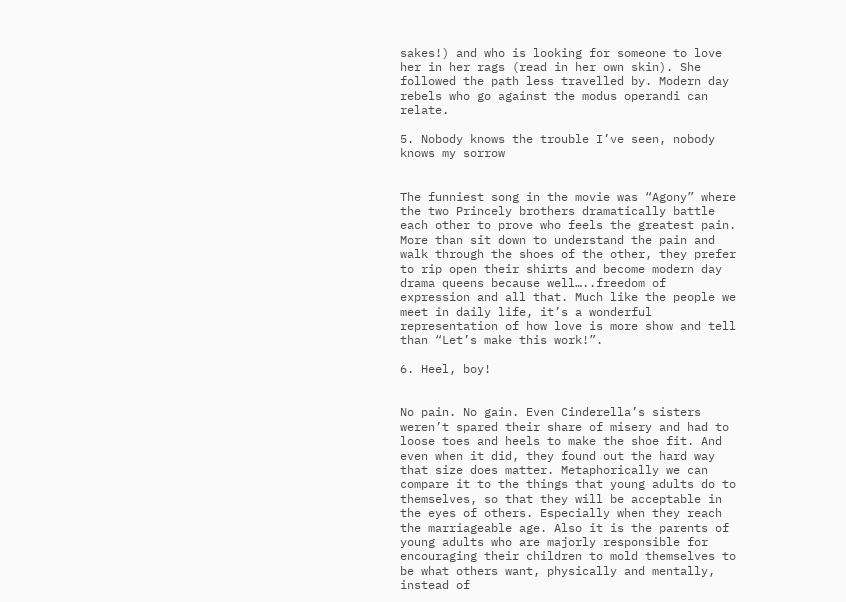sakes!) and who is looking for someone to love her in her rags (read in her own skin). She followed the path less travelled by. Modern day rebels who go against the modus operandi can relate.

5. Nobody knows the trouble I’ve seen, nobody knows my sorrow


The funniest song in the movie was “Agony” where the two Princely brothers dramatically battle each other to prove who feels the greatest pain. More than sit down to understand the pain and walk through the shoes of the other, they prefer to rip open their shirts and become modern day drama queens because well…..freedom of expression and all that. Much like the people we meet in daily life, it’s a wonderful representation of how love is more show and tell than “Let’s make this work!”.

6. Heel, boy!


No pain. No gain. Even Cinderella’s sisters weren’t spared their share of misery and had to loose toes and heels to make the shoe fit. And even when it did, they found out the hard way that size does matter. Metaphorically we can compare it to the things that young adults do to themselves, so that they will be acceptable in the eyes of others. Especially when they reach the marriageable age. Also it is the parents of young adults who are majorly responsible for encouraging their children to mold themselves to be what others want, physically and mentally, instead of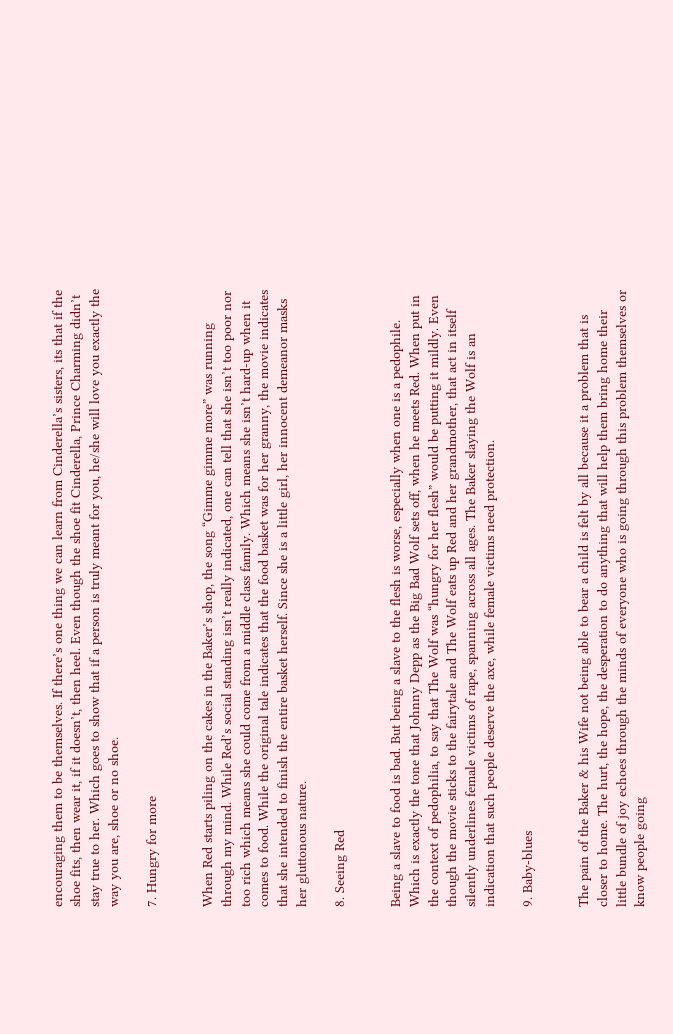encouraging them to be themselves. If there’s one thing we can learn from Cinderella’s sisters, its that if the shoe fits, then wear it, if it doesn’t, then heel. Even though the shoe fit Cinderella, Prince Charming didn’t stay true to her. Which goes to show that if a person is truly meant for you, he/she will love you exactly the way you are, shoe or no shoe.

7. Hungry for more


When Red starts piling on the cakes in the Baker’s shop, the song “Gimme gimme more” was running through my mind. While Red’s social standing isn’t really indicated, one can tell that she isn’t too poor nor too rich which means she could come from a middle class family. Which means she isn’t hard-up when it comes to food. While the original tale indicates that the food basket was for her granny, the movie indicates that she intended to finish the entire basket herself. Since she is a little girl, her innocent demeanor masks her gluttonous nature.

8. Seeing Red


Being a slave to food is bad. But being a slave to the flesh is worse, especially when one is a pedophile. Which is exactly the tone that Johnny Depp as the Big Bad Wolf sets off, when he meets Red. When put in the context of pedophilia, to say that The Wolf was “hungry for her flesh” would be putting it mildly. Even though the movie sticks to the fairytale and The Wolf eats up Red and her grandmother, that act in itself silently underlines female victims of rape, spanning across all ages. The Baker slaying the Wolf is an indication that such people deserve the axe, while female victims need protection.

9. Baby-blues


The pain of the Baker & his Wife not being able to bear a child is felt by all because it a problem that is closer to home. The hurt, the hope, the desperation to do anything that will help them bring home their little bundle of joy echoes through the minds of everyone who is going through this problem themselves or know people going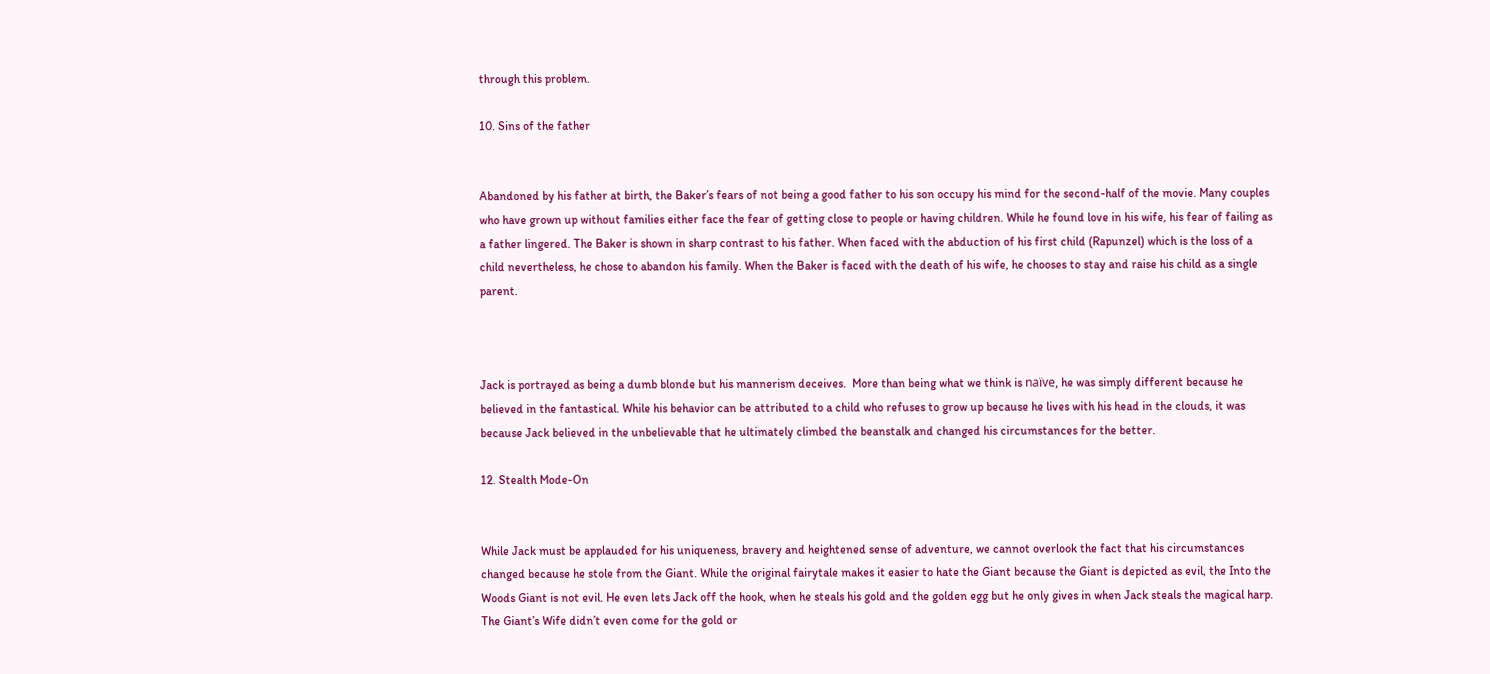through this problem.

10. Sins of the father


Abandoned by his father at birth, the Baker’s fears of not being a good father to his son occupy his mind for the second-half of the movie. Many couples who have grown up without families either face the fear of getting close to people or having children. While he found love in his wife, his fear of failing as a father lingered. The Baker is shown in sharp contrast to his father. When faced with the abduction of his first child (Rapunzel) which is the loss of a child nevertheless, he chose to abandon his family. When the Baker is faced with the death of his wife, he chooses to stay and raise his child as a single parent.



Jack is portrayed as being a dumb blonde but his mannerism deceives.  More than being what we think is naïve, he was simply different because he believed in the fantastical. While his behavior can be attributed to a child who refuses to grow up because he lives with his head in the clouds, it was because Jack believed in the unbelievable that he ultimately climbed the beanstalk and changed his circumstances for the better.

12. Stealth Mode-On


While Jack must be applauded for his uniqueness, bravery and heightened sense of adventure, we cannot overlook the fact that his circumstances changed because he stole from the Giant. While the original fairytale makes it easier to hate the Giant because the Giant is depicted as evil, the Into the Woods Giant is not evil. He even lets Jack off the hook, when he steals his gold and the golden egg but he only gives in when Jack steals the magical harp. The Giant’s Wife didn’t even come for the gold or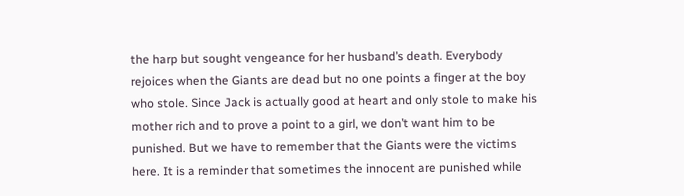the harp but sought vengeance for her husband’s death. Everybody rejoices when the Giants are dead but no one points a finger at the boy who stole. Since Jack is actually good at heart and only stole to make his mother rich and to prove a point to a girl, we don’t want him to be punished. But we have to remember that the Giants were the victims here. It is a reminder that sometimes the innocent are punished while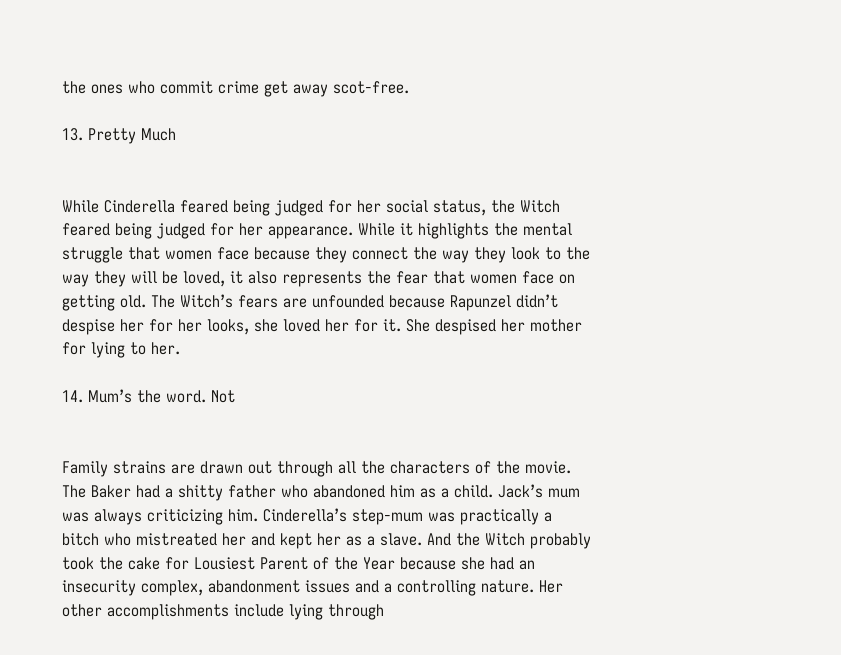the ones who commit crime get away scot-free.

13. Pretty Much


While Cinderella feared being judged for her social status, the Witch feared being judged for her appearance. While it highlights the mental struggle that women face because they connect the way they look to the way they will be loved, it also represents the fear that women face on getting old. The Witch’s fears are unfounded because Rapunzel didn’t despise her for her looks, she loved her for it. She despised her mother for lying to her.

14. Mum’s the word. Not


Family strains are drawn out through all the characters of the movie. The Baker had a shitty father who abandoned him as a child. Jack’s mum was always criticizing him. Cinderella’s step-mum was practically a bitch who mistreated her and kept her as a slave. And the Witch probably took the cake for Lousiest Parent of the Year because she had an insecurity complex, abandonment issues and a controlling nature. Her other accomplishments include lying through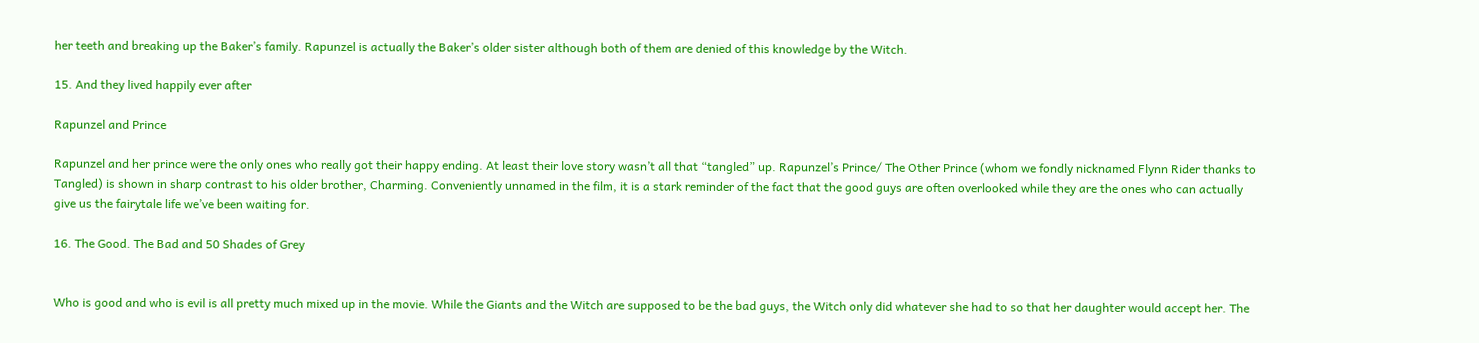her teeth and breaking up the Baker’s family. Rapunzel is actually the Baker’s older sister although both of them are denied of this knowledge by the Witch.

15. And they lived happily ever after

Rapunzel and Prince

Rapunzel and her prince were the only ones who really got their happy ending. At least their love story wasn’t all that “tangled” up. Rapunzel’s Prince/ The Other Prince (whom we fondly nicknamed Flynn Rider thanks to Tangled) is shown in sharp contrast to his older brother, Charming. Conveniently unnamed in the film, it is a stark reminder of the fact that the good guys are often overlooked while they are the ones who can actually give us the fairytale life we’ve been waiting for.

16. The Good. The Bad and 50 Shades of Grey


Who is good and who is evil is all pretty much mixed up in the movie. While the Giants and the Witch are supposed to be the bad guys, the Witch only did whatever she had to so that her daughter would accept her. The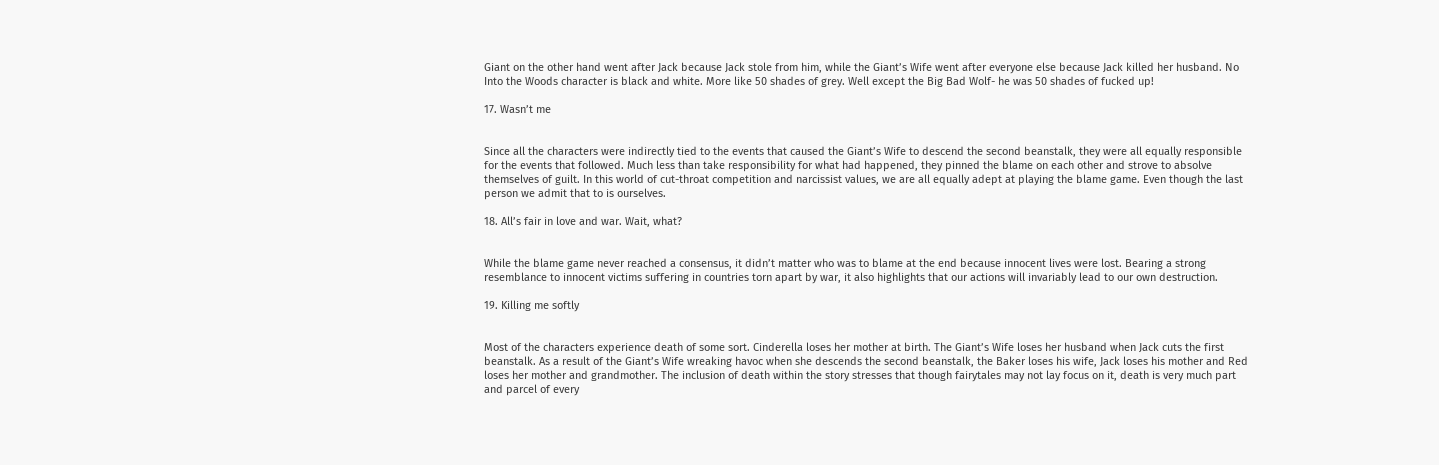Giant on the other hand went after Jack because Jack stole from him, while the Giant’s Wife went after everyone else because Jack killed her husband. No Into the Woods character is black and white. More like 50 shades of grey. Well except the Big Bad Wolf- he was 50 shades of fucked up!

17. Wasn’t me


Since all the characters were indirectly tied to the events that caused the Giant’s Wife to descend the second beanstalk, they were all equally responsible for the events that followed. Much less than take responsibility for what had happened, they pinned the blame on each other and strove to absolve themselves of guilt. In this world of cut-throat competition and narcissist values, we are all equally adept at playing the blame game. Even though the last person we admit that to is ourselves.

18. All’s fair in love and war. Wait, what?


While the blame game never reached a consensus, it didn’t matter who was to blame at the end because innocent lives were lost. Bearing a strong resemblance to innocent victims suffering in countries torn apart by war, it also highlights that our actions will invariably lead to our own destruction.

19. Killing me softly


Most of the characters experience death of some sort. Cinderella loses her mother at birth. The Giant’s Wife loses her husband when Jack cuts the first beanstalk. As a result of the Giant’s Wife wreaking havoc when she descends the second beanstalk, the Baker loses his wife, Jack loses his mother and Red loses her mother and grandmother. The inclusion of death within the story stresses that though fairytales may not lay focus on it, death is very much part and parcel of every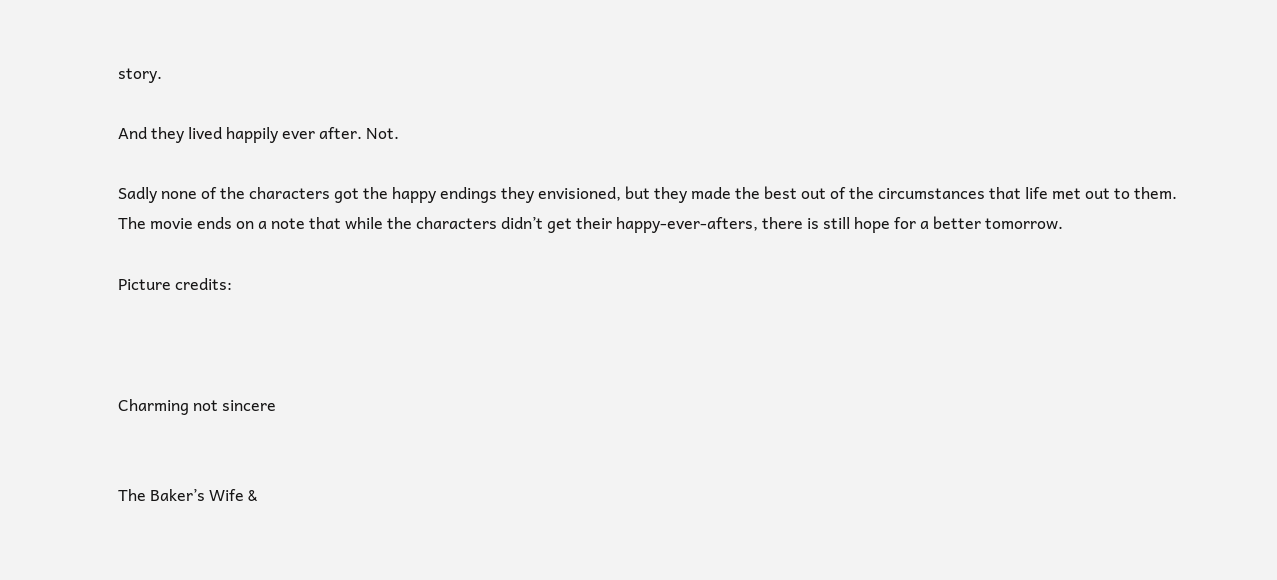story.

And they lived happily ever after. Not.

Sadly none of the characters got the happy endings they envisioned, but they made the best out of the circumstances that life met out to them. The movie ends on a note that while the characters didn’t get their happy-ever-afters, there is still hope for a better tomorrow.

Picture credits:



Charming not sincere


The Baker’s Wife &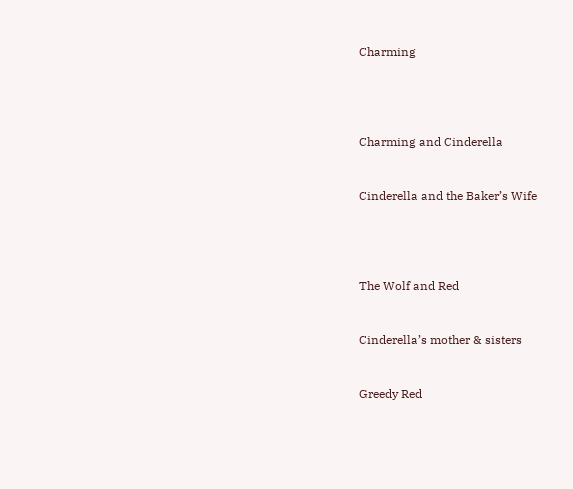Charming




Charming and Cinderella


Cinderella and the Baker’s Wife




The Wolf and Red


Cinderella’s mother & sisters


Greedy Red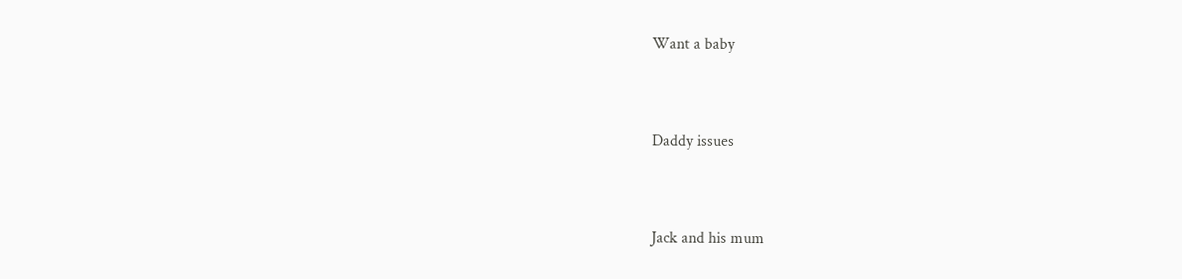Want a baby


Daddy issues


Jack and his mum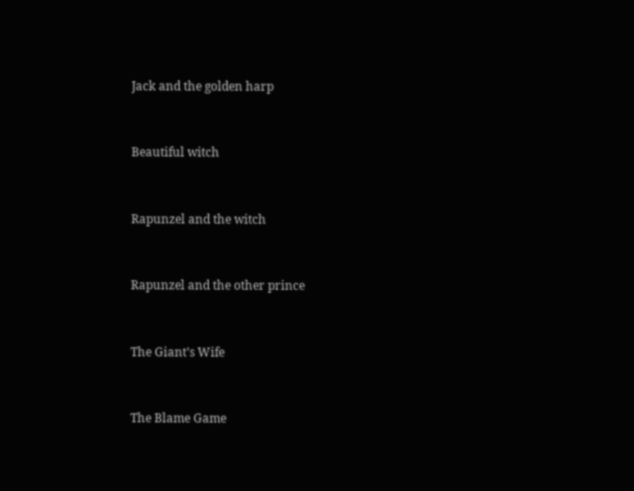Jack and the golden harp


Beautiful witch


Rapunzel and the witch


Rapunzel and the other prince


The Giant’s Wife


The Blame Game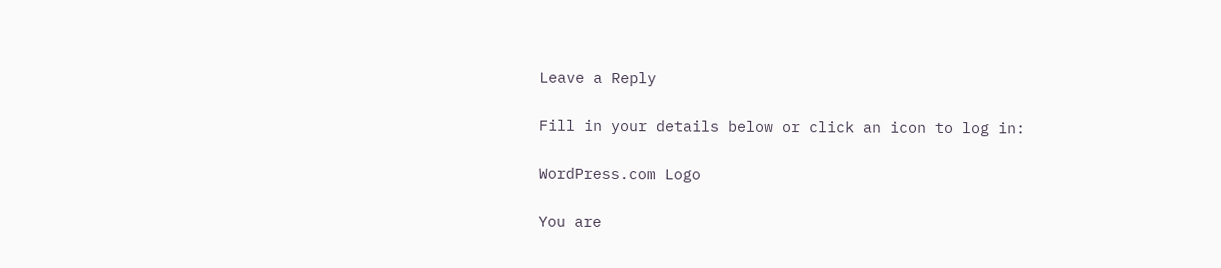Leave a Reply

Fill in your details below or click an icon to log in:

WordPress.com Logo

You are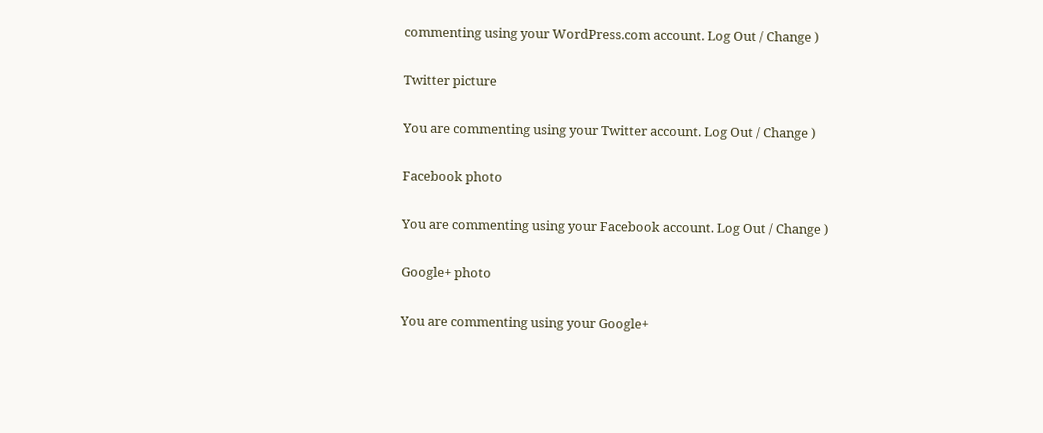commenting using your WordPress.com account. Log Out / Change )

Twitter picture

You are commenting using your Twitter account. Log Out / Change )

Facebook photo

You are commenting using your Facebook account. Log Out / Change )

Google+ photo

You are commenting using your Google+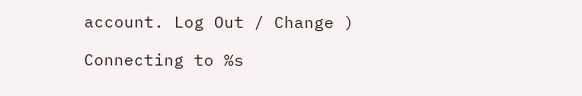account. Log Out / Change )

Connecting to %s